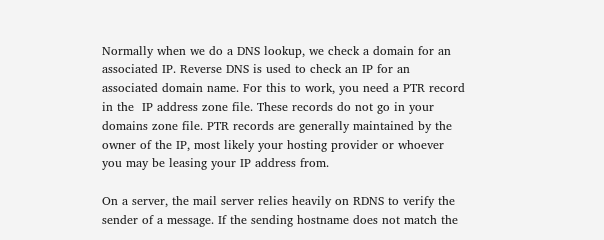Normally when we do a DNS lookup, we check a domain for an associated IP. Reverse DNS is used to check an IP for an associated domain name. For this to work, you need a PTR record in the  IP address zone file. These records do not go in your domains zone file. PTR records are generally maintained by the owner of the IP, most likely your hosting provider or whoever you may be leasing your IP address from.

On a server, the mail server relies heavily on RDNS to verify the sender of a message. If the sending hostname does not match the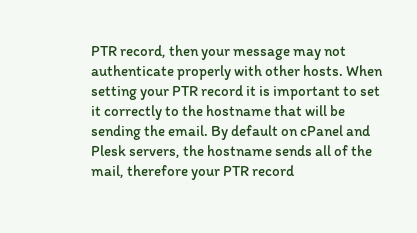PTR record, then your message may not authenticate properly with other hosts. When setting your PTR record it is important to set it correctly to the hostname that will be sending the email. By default on cPanel and Plesk servers, the hostname sends all of the mail, therefore your PTR record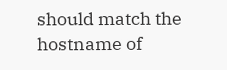should match the hostname of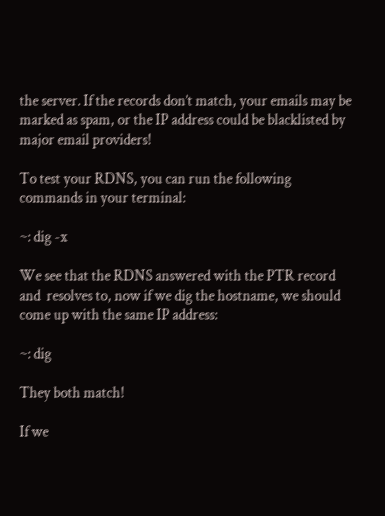the server. If the records don’t match, your emails may be marked as spam, or the IP address could be blacklisted by major email providers!

To test your RDNS, you can run the following commands in your terminal:

~: dig -x

We see that the RDNS answered with the PTR record and  resolves to, now if we dig the hostname, we should come up with the same IP address:

~: dig

They both match!

If we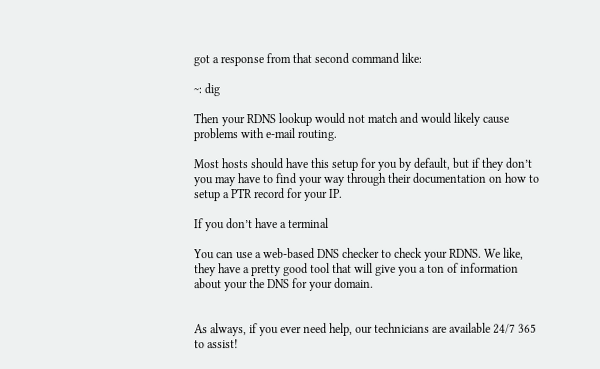got a response from that second command like:

~: dig

Then your RDNS lookup would not match and would likely cause problems with e-mail routing.

Most hosts should have this setup for you by default, but if they don’t you may have to find your way through their documentation on how to setup a PTR record for your IP.

If you don’t have a terminal

You can use a web-based DNS checker to check your RDNS. We like, they have a pretty good tool that will give you a ton of information about your the DNS for your domain.


As always, if you ever need help, our technicians are available 24/7 365 to assist!